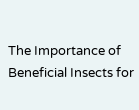The Importance of Beneficial Insects for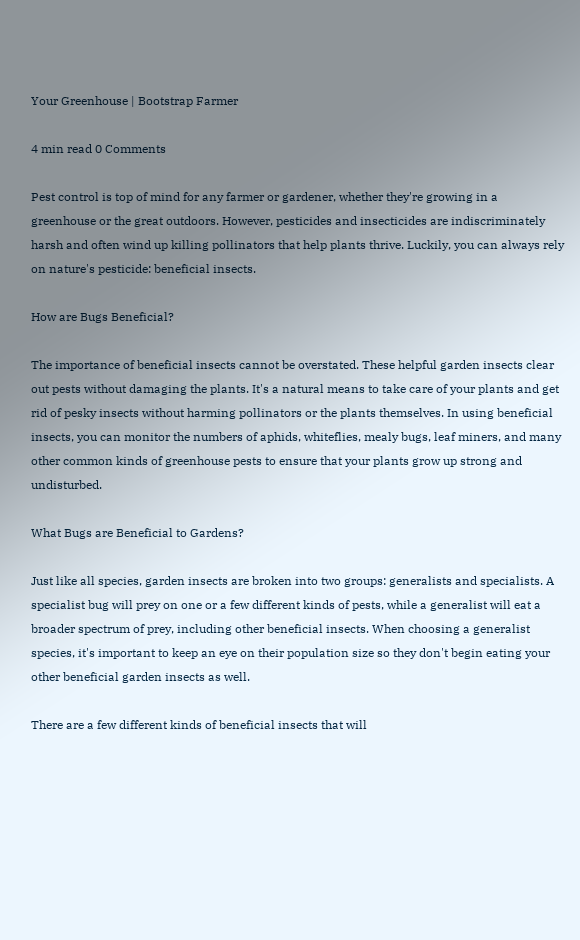Your Greenhouse | Bootstrap Farmer

4 min read 0 Comments

Pest control is top of mind for any farmer or gardener, whether they're growing in a greenhouse or the great outdoors. However, pesticides and insecticides are indiscriminately harsh and often wind up killing pollinators that help plants thrive. Luckily, you can always rely on nature's pesticide: beneficial insects.

How are Bugs Beneficial?

The importance of beneficial insects cannot be overstated. These helpful garden insects clear out pests without damaging the plants. It's a natural means to take care of your plants and get rid of pesky insects without harming pollinators or the plants themselves. In using beneficial insects, you can monitor the numbers of aphids, whiteflies, mealy bugs, leaf miners, and many other common kinds of greenhouse pests to ensure that your plants grow up strong and undisturbed.

What Bugs are Beneficial to Gardens?

Just like all species, garden insects are broken into two groups: generalists and specialists. A specialist bug will prey on one or a few different kinds of pests, while a generalist will eat a broader spectrum of prey, including other beneficial insects. When choosing a generalist species, it's important to keep an eye on their population size so they don't begin eating your other beneficial garden insects as well.

There are a few different kinds of beneficial insects that will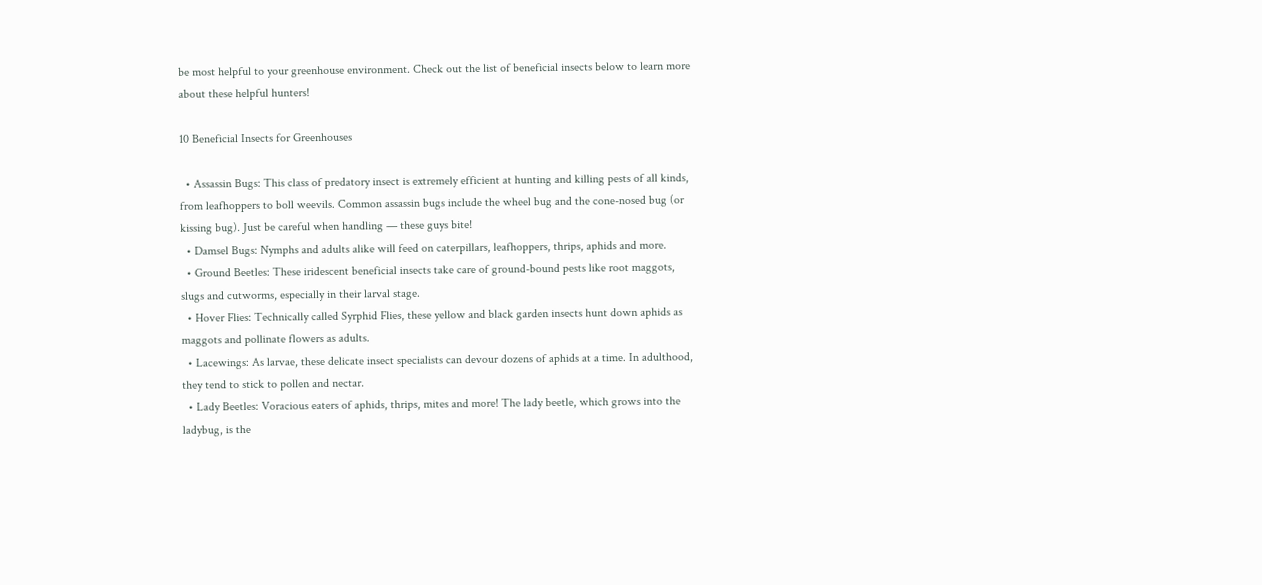be most helpful to your greenhouse environment. Check out the list of beneficial insects below to learn more about these helpful hunters!

10 Beneficial Insects for Greenhouses

  • Assassin Bugs: This class of predatory insect is extremely efficient at hunting and killing pests of all kinds, from leafhoppers to boll weevils. Common assassin bugs include the wheel bug and the cone-nosed bug (or kissing bug). Just be careful when handling — these guys bite!
  • Damsel Bugs: Nymphs and adults alike will feed on caterpillars, leafhoppers, thrips, aphids and more.
  • Ground Beetles: These iridescent beneficial insects take care of ground-bound pests like root maggots, slugs and cutworms, especially in their larval stage.
  • Hover Flies: Technically called Syrphid Flies, these yellow and black garden insects hunt down aphids as maggots and pollinate flowers as adults.
  • Lacewings: As larvae, these delicate insect specialists can devour dozens of aphids at a time. In adulthood, they tend to stick to pollen and nectar.
  • Lady Beetles: Voracious eaters of aphids, thrips, mites and more! The lady beetle, which grows into the ladybug, is the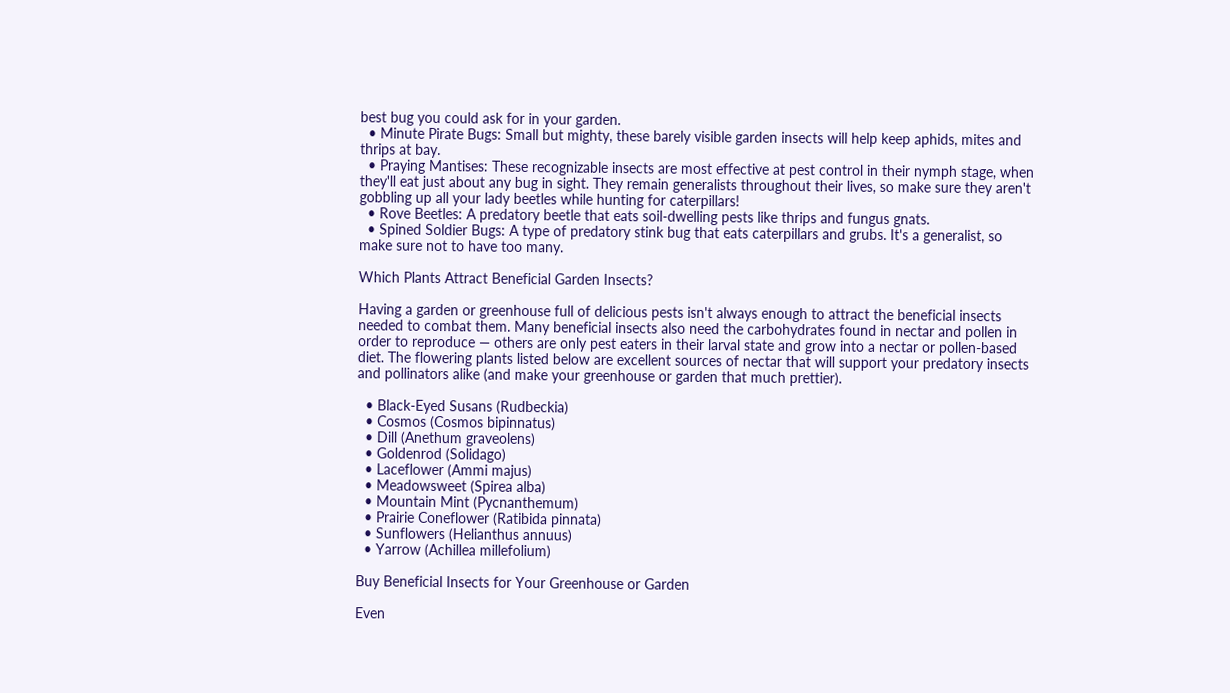best bug you could ask for in your garden.
  • Minute Pirate Bugs: Small but mighty, these barely visible garden insects will help keep aphids, mites and thrips at bay.
  • Praying Mantises: These recognizable insects are most effective at pest control in their nymph stage, when they'll eat just about any bug in sight. They remain generalists throughout their lives, so make sure they aren't gobbling up all your lady beetles while hunting for caterpillars!
  • Rove Beetles: A predatory beetle that eats soil-dwelling pests like thrips and fungus gnats.
  • Spined Soldier Bugs: A type of predatory stink bug that eats caterpillars and grubs. It's a generalist, so make sure not to have too many.

Which Plants Attract Beneficial Garden Insects?

Having a garden or greenhouse full of delicious pests isn't always enough to attract the beneficial insects needed to combat them. Many beneficial insects also need the carbohydrates found in nectar and pollen in order to reproduce — others are only pest eaters in their larval state and grow into a nectar or pollen-based diet. The flowering plants listed below are excellent sources of nectar that will support your predatory insects and pollinators alike (and make your greenhouse or garden that much prettier).

  • Black-Eyed Susans (Rudbeckia)
  • Cosmos (Cosmos bipinnatus)
  • Dill (Anethum graveolens)
  • Goldenrod (Solidago)
  • Laceflower (Ammi majus)
  • Meadowsweet (Spirea alba)
  • Mountain Mint (Pycnanthemum)
  • Prairie Coneflower (Ratibida pinnata)
  • Sunflowers (Helianthus annuus)
  • Yarrow (Achillea millefolium)

Buy Beneficial Insects for Your Greenhouse or Garden

Even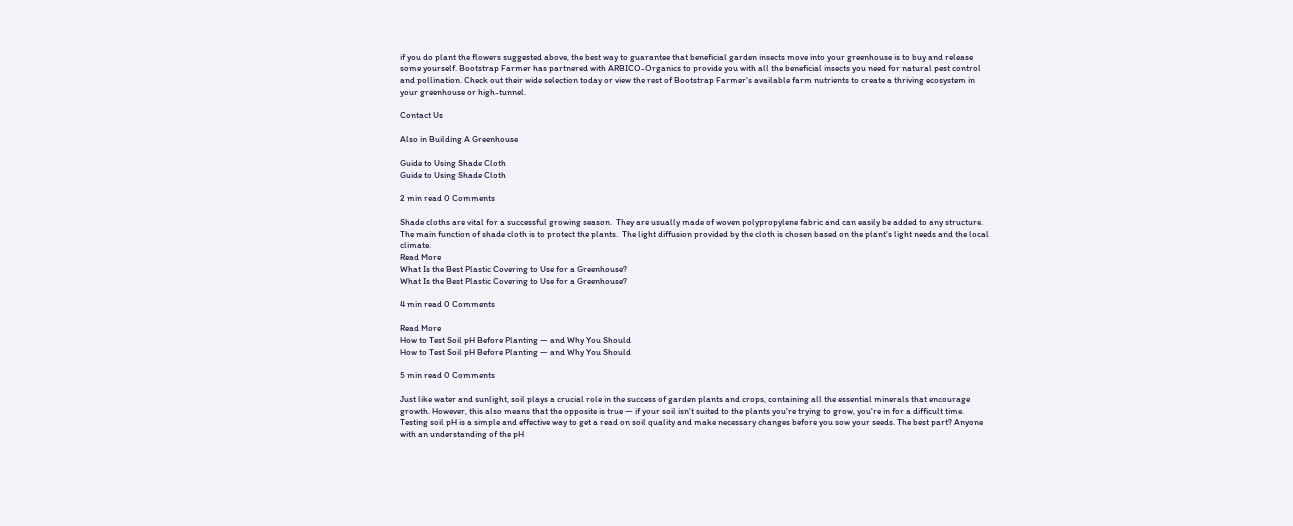if you do plant the flowers suggested above, the best way to guarantee that beneficial garden insects move into your greenhouse is to buy and release some yourself. Bootstrap Farmer has partnered with ARBICO-Organics to provide you with all the beneficial insects you need for natural pest control and pollination. Check out their wide selection today or view the rest of Bootstrap Farmer's available farm nutrients to create a thriving ecosystem in your greenhouse or high-tunnel.

Contact Us

Also in Building A Greenhouse

Guide to Using Shade Cloth
Guide to Using Shade Cloth

2 min read 0 Comments

Shade cloths are vital for a successful growing season.  They are usually made of woven polypropylene fabric and can easily be added to any structure.  The main function of shade cloth is to protect the plants.  The light diffusion provided by the cloth is chosen based on the plant's light needs and the local climate.
Read More
What Is the Best Plastic Covering to Use for a Greenhouse?
What Is the Best Plastic Covering to Use for a Greenhouse?

4 min read 0 Comments

Read More
How to Test Soil pH Before Planting — and Why You Should
How to Test Soil pH Before Planting — and Why You Should

5 min read 0 Comments

Just like water and sunlight, soil plays a crucial role in the success of garden plants and crops, containing all the essential minerals that encourage growth. However, this also means that the opposite is true — if your soil isn't suited to the plants you're trying to grow, you're in for a difficult time. Testing soil pH is a simple and effective way to get a read on soil quality and make necessary changes before you sow your seeds. The best part? Anyone with an understanding of the pH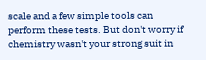scale and a few simple tools can perform these tests. But don't worry if chemistry wasn't your strong suit in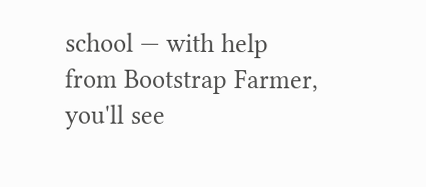school — with help from Bootstrap Farmer, you'll see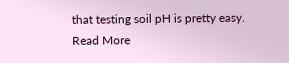that testing soil pH is pretty easy.
Read More